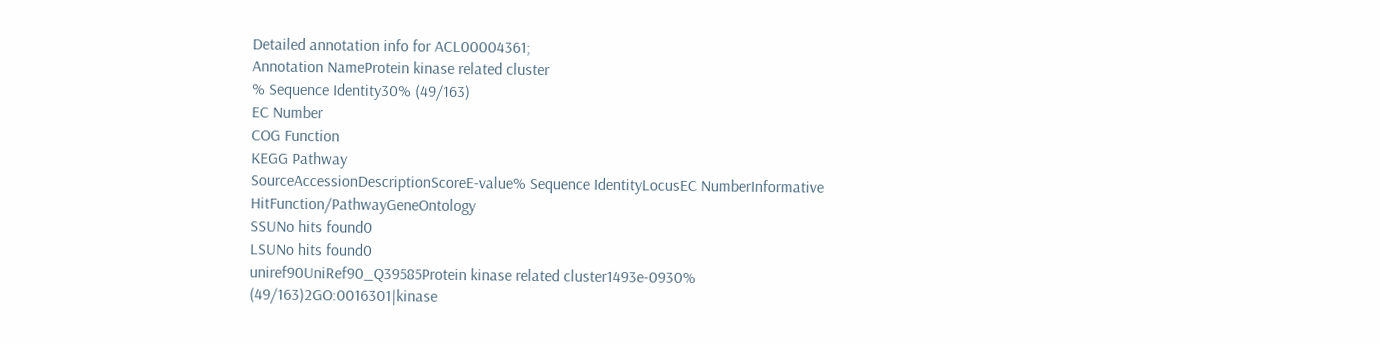Detailed annotation info for ACL00004361;
Annotation NameProtein kinase related cluster
% Sequence Identity30% (49/163)
EC Number
COG Function
KEGG Pathway
SourceAccessionDescriptionScoreE-value% Sequence IdentityLocusEC NumberInformative HitFunction/PathwayGeneOntology
SSUNo hits found0
LSUNo hits found0
uniref90UniRef90_Q39585Protein kinase related cluster1493e-0930% (49/163)2GO:0016301|kinase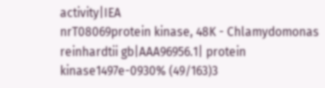activity|IEA
nrT08069protein kinase, 48K - Chlamydomonas reinhardtii gb|AAA96956.1| protein kinase1497e-0930% (49/163)3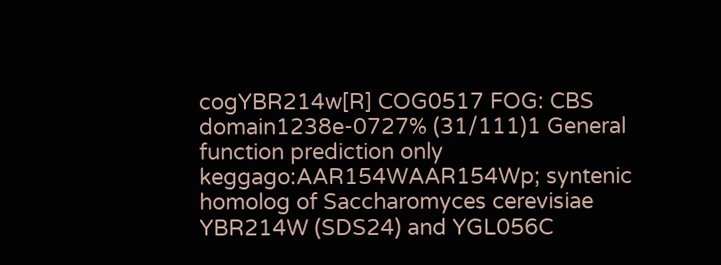cogYBR214w[R] COG0517 FOG: CBS domain1238e-0727% (31/111)1 General function prediction only
keggago:AAR154WAAR154Wp; syntenic homolog of Saccharomyces cerevisiae YBR214W (SDS24) and YGL056C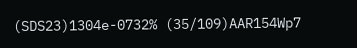(SDS23)1304e-0732% (35/109)AAR154Wp7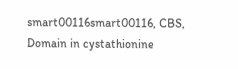smart00116smart00116, CBS, Domain in cystathionine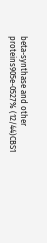beta-synthase and other proteins905e-0527% (12/44)CBS1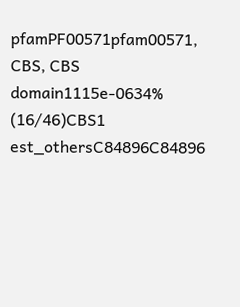pfamPF00571pfam00571, CBS, CBS domain1115e-0634% (16/46)CBS1
est_othersC84896C84896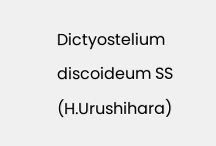Dictyostelium discoideum SS (H.Urushihara)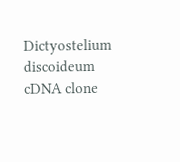Dictyostelium discoideum cDNA clone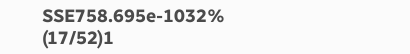SSE758.695e-1032% (17/52)1